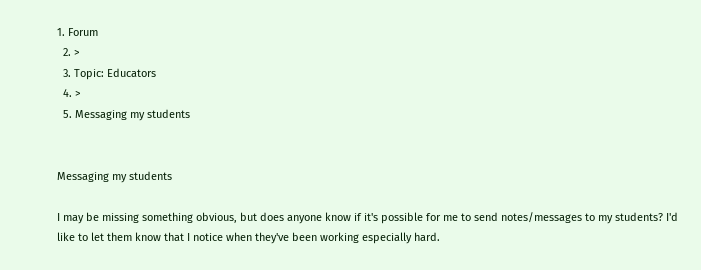1. Forum
  2. >
  3. Topic: Educators
  4. >
  5. Messaging my students


Messaging my students

I may be missing something obvious, but does anyone know if it's possible for me to send notes/messages to my students? I'd like to let them know that I notice when they've been working especially hard.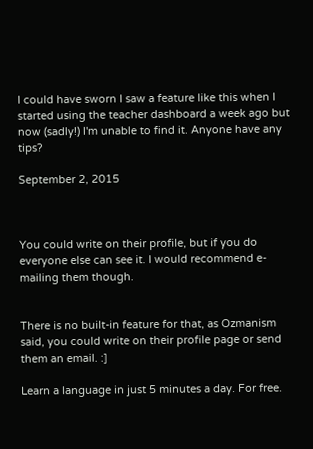I could have sworn I saw a feature like this when I started using the teacher dashboard a week ago but now (sadly!) I'm unable to find it. Anyone have any tips?

September 2, 2015



You could write on their profile, but if you do everyone else can see it. I would recommend e-mailing them though.


There is no built-in feature for that, as Ozmanism said, you could write on their profile page or send them an email. :]

Learn a language in just 5 minutes a day. For free.